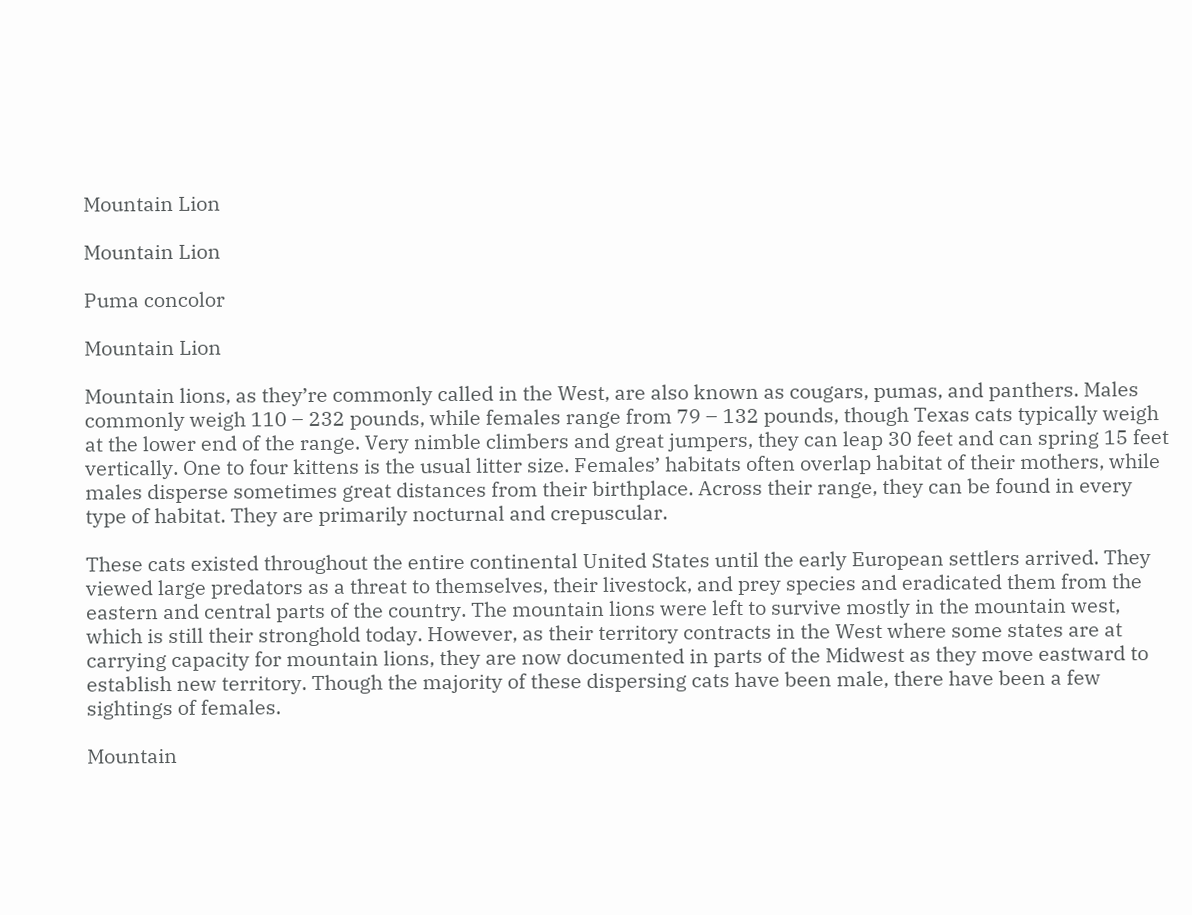Mountain Lion

Mountain Lion

Puma concolor

Mountain Lion

Mountain lions, as they’re commonly called in the West, are also known as cougars, pumas, and panthers. Males commonly weigh 110 – 232 pounds, while females range from 79 – 132 pounds, though Texas cats typically weigh at the lower end of the range. Very nimble climbers and great jumpers, they can leap 30 feet and can spring 15 feet vertically. One to four kittens is the usual litter size. Females’ habitats often overlap habitat of their mothers, while males disperse sometimes great distances from their birthplace. Across their range, they can be found in every type of habitat. They are primarily nocturnal and crepuscular.

These cats existed throughout the entire continental United States until the early European settlers arrived. They viewed large predators as a threat to themselves, their livestock, and prey species and eradicated them from the eastern and central parts of the country. The mountain lions were left to survive mostly in the mountain west, which is still their stronghold today. However, as their territory contracts in the West where some states are at carrying capacity for mountain lions, they are now documented in parts of the Midwest as they move eastward to establish new territory. Though the majority of these dispersing cats have been male, there have been a few sightings of females.

Mountain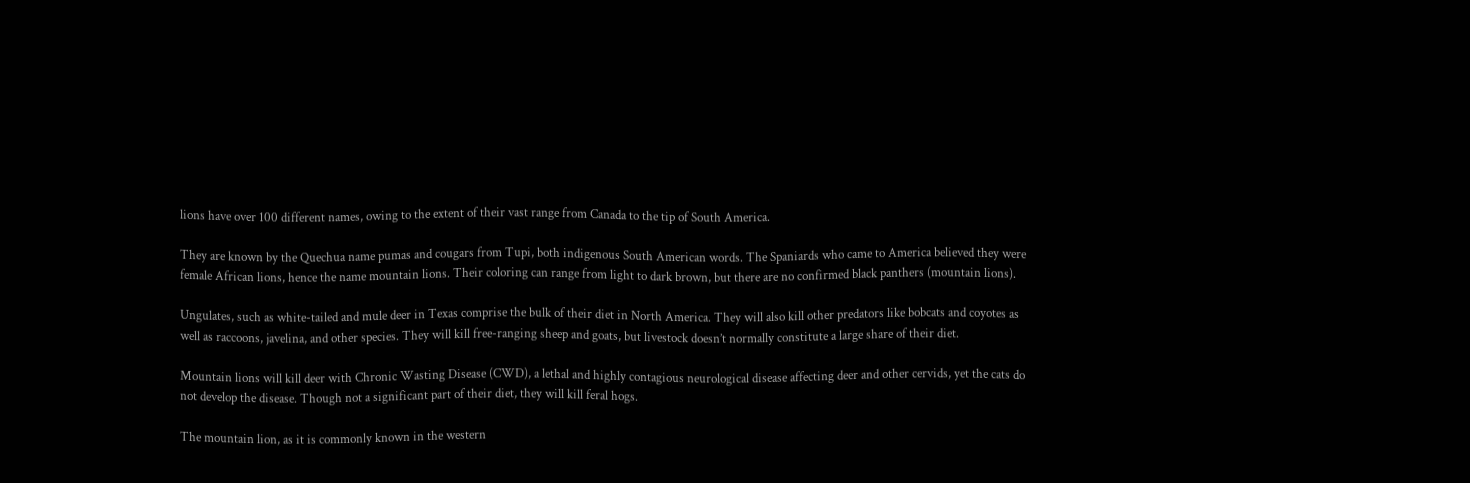lions have over 100 different names, owing to the extent of their vast range from Canada to the tip of South America.

They are known by the Quechua name pumas and cougars from Tupi, both indigenous South American words. The Spaniards who came to America believed they were female African lions, hence the name mountain lions. Their coloring can range from light to dark brown, but there are no confirmed black panthers (mountain lions).

Ungulates, such as white-tailed and mule deer in Texas comprise the bulk of their diet in North America. They will also kill other predators like bobcats and coyotes as well as raccoons, javelina, and other species. They will kill free-ranging sheep and goats, but livestock doesn’t normally constitute a large share of their diet.

Mountain lions will kill deer with Chronic Wasting Disease (CWD), a lethal and highly contagious neurological disease affecting deer and other cervids, yet the cats do not develop the disease. Though not a significant part of their diet, they will kill feral hogs.

The mountain lion, as it is commonly known in the western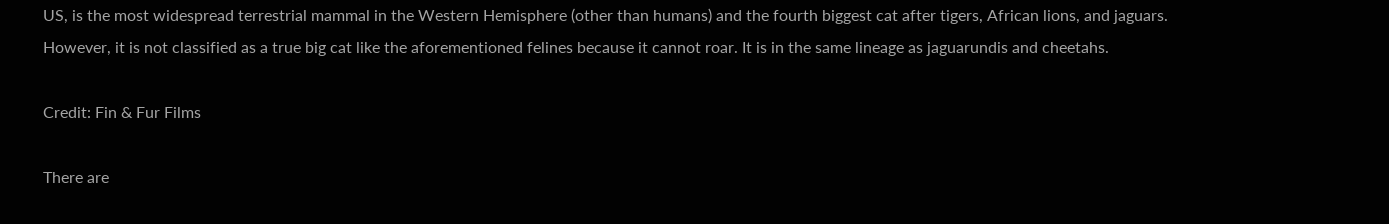US, is the most widespread terrestrial mammal in the Western Hemisphere (other than humans) and the fourth biggest cat after tigers, African lions, and jaguars. However, it is not classified as a true big cat like the aforementioned felines because it cannot roar. It is in the same lineage as jaguarundis and cheetahs.

Credit: Fin & Fur Films

There are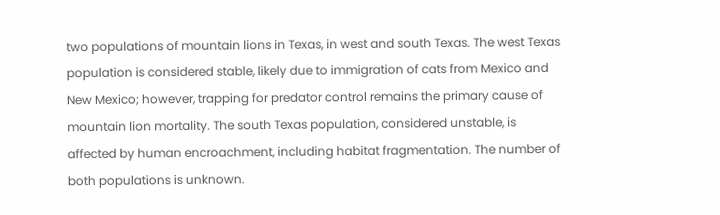two populations of mountain lions in Texas, in west and south Texas. The west Texas population is considered stable, likely due to immigration of cats from Mexico and New Mexico; however, trapping for predator control remains the primary cause of mountain lion mortality. The south Texas population, considered unstable, is affected by human encroachment, including habitat fragmentation. The number of both populations is unknown.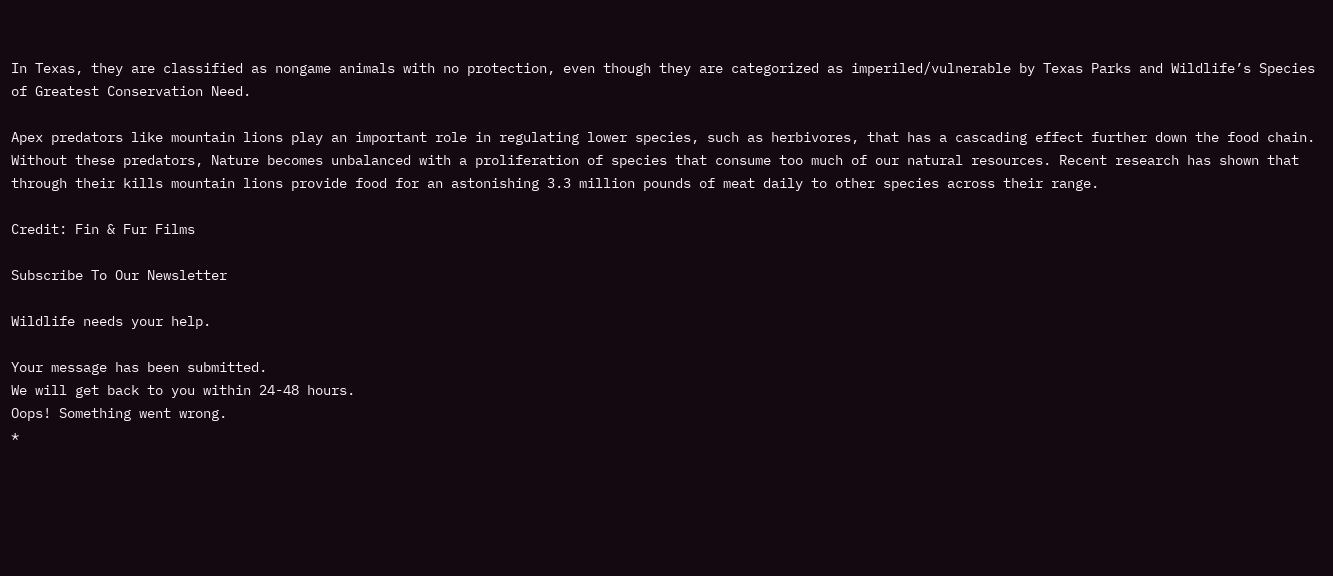In Texas, they are classified as nongame animals with no protection, even though they are categorized as imperiled/vulnerable by Texas Parks and Wildlife’s Species of Greatest Conservation Need.

Apex predators like mountain lions play an important role in regulating lower species, such as herbivores, that has a cascading effect further down the food chain. Without these predators, Nature becomes unbalanced with a proliferation of species that consume too much of our natural resources. Recent research has shown that through their kills mountain lions provide food for an astonishing 3.3 million pounds of meat daily to other species across their range.

Credit: Fin & Fur Films

Subscribe To Our Newsletter

Wildlife needs your help.

Your message has been submitted.
We will get back to you within 24-48 hours.
Oops! Something went wrong.
*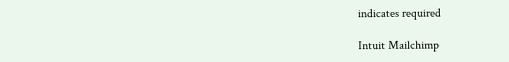indicates required

Intuit Mailchimp